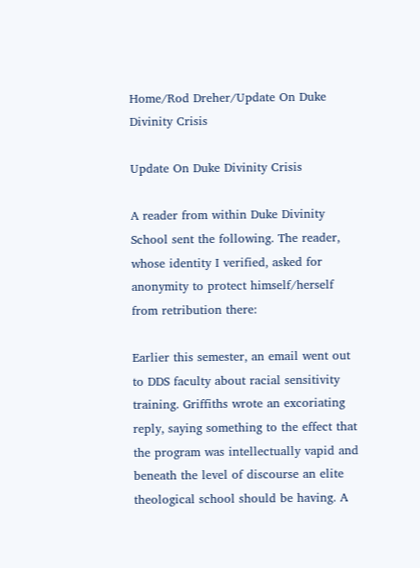Home/Rod Dreher/Update On Duke Divinity Crisis

Update On Duke Divinity Crisis

A reader from within Duke Divinity School sent the following. The reader, whose identity I verified, asked for anonymity to protect himself/herself from retribution there:

Earlier this semester, an email went out to DDS faculty about racial sensitivity training. Griffiths wrote an excoriating reply, saying something to the effect that the program was intellectually vapid and beneath the level of discourse an elite theological school should be having. A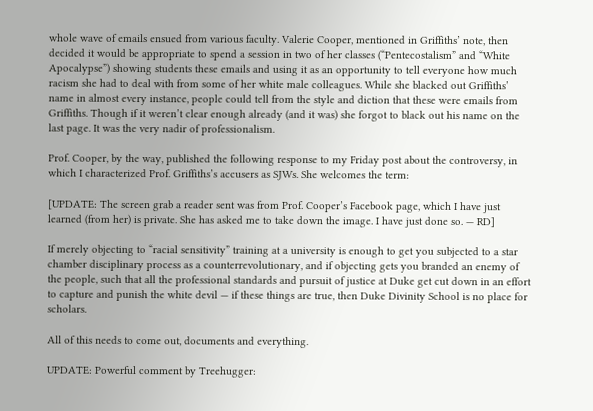whole wave of emails ensued from various faculty. Valerie Cooper, mentioned in Griffiths’ note, then decided it would be appropriate to spend a session in two of her classes (“Pentecostalism” and “White Apocalypse”) showing students these emails and using it as an opportunity to tell everyone how much racism she had to deal with from some of her white male colleagues. While she blacked out Griffiths’ name in almost every instance, people could tell from the style and diction that these were emails from Griffiths. Though if it weren’t clear enough already (and it was) she forgot to black out his name on the last page. It was the very nadir of professionalism.

Prof. Cooper, by the way, published the following response to my Friday post about the controversy, in which I characterized Prof. Griffiths’s accusers as SJWs. She welcomes the term:

[UPDATE: The screen grab a reader sent was from Prof. Cooper’s Facebook page, which I have just learned (from her) is private. She has asked me to take down the image. I have just done so. — RD]

If merely objecting to “racial sensitivity” training at a university is enough to get you subjected to a star chamber disciplinary process as a counterrevolutionary, and if objecting gets you branded an enemy of the people, such that all the professional standards and pursuit of justice at Duke get cut down in an effort to capture and punish the white devil — if these things are true, then Duke Divinity School is no place for scholars.

All of this needs to come out, documents and everything.

UPDATE: Powerful comment by Treehugger: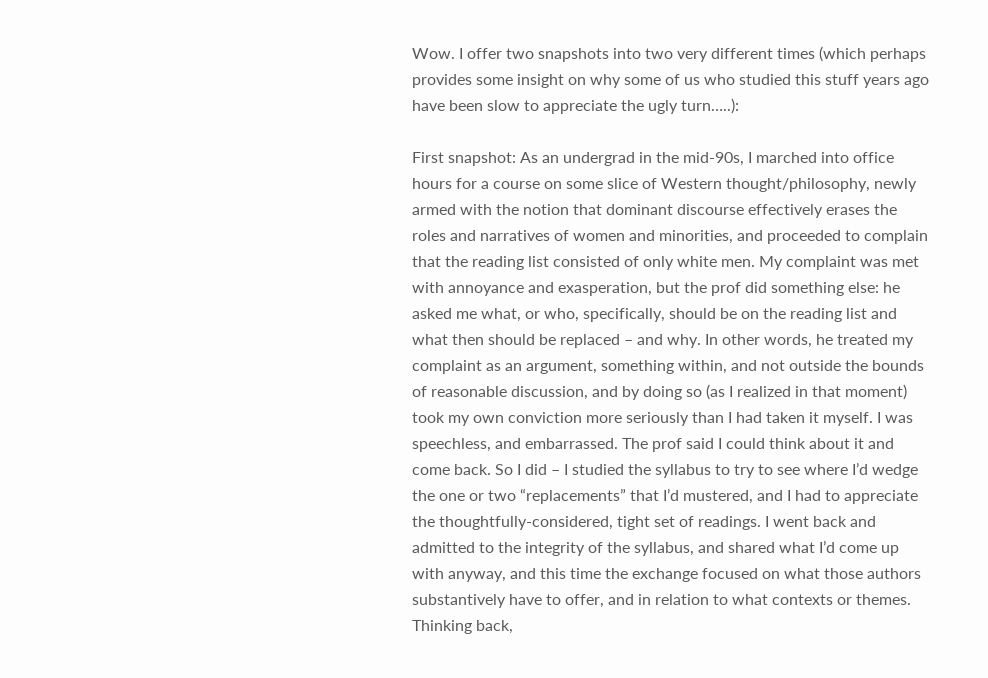Wow. I offer two snapshots into two very different times (which perhaps provides some insight on why some of us who studied this stuff years ago have been slow to appreciate the ugly turn…..):

First snapshot: As an undergrad in the mid-90s, I marched into office hours for a course on some slice of Western thought/philosophy, newly armed with the notion that dominant discourse effectively erases the roles and narratives of women and minorities, and proceeded to complain that the reading list consisted of only white men. My complaint was met with annoyance and exasperation, but the prof did something else: he asked me what, or who, specifically, should be on the reading list and what then should be replaced – and why. In other words, he treated my complaint as an argument, something within, and not outside the bounds of reasonable discussion, and by doing so (as I realized in that moment) took my own conviction more seriously than I had taken it myself. I was speechless, and embarrassed. The prof said I could think about it and come back. So I did – I studied the syllabus to try to see where I’d wedge the one or two “replacements” that I’d mustered, and I had to appreciate the thoughtfully-considered, tight set of readings. I went back and admitted to the integrity of the syllabus, and shared what I’d come up with anyway, and this time the exchange focused on what those authors substantively have to offer, and in relation to what contexts or themes. Thinking back,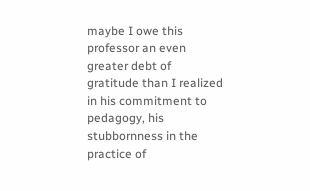maybe I owe this professor an even greater debt of gratitude than I realized in his commitment to pedagogy, his stubbornness in the practice of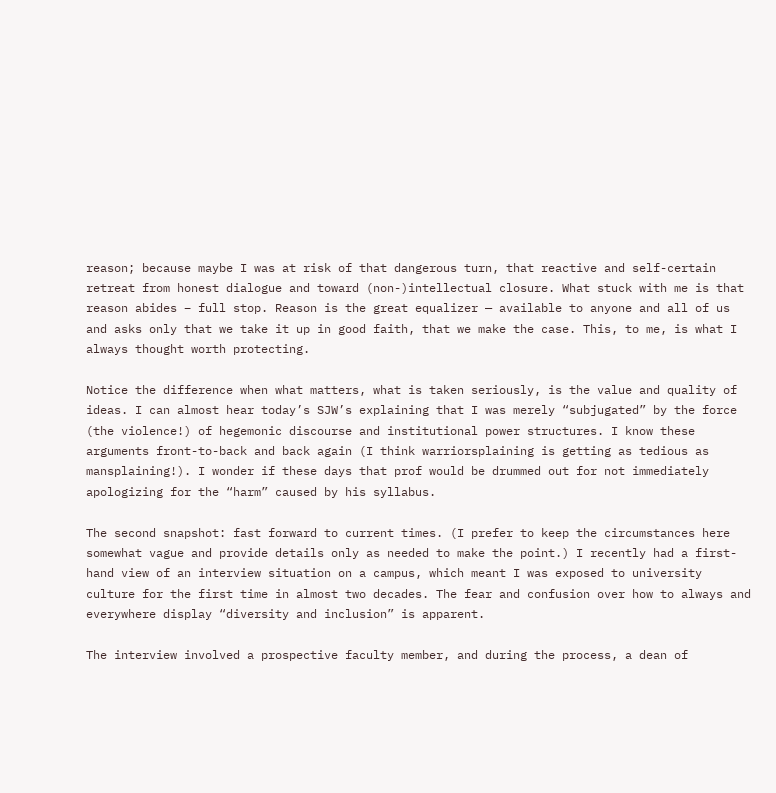reason; because maybe I was at risk of that dangerous turn, that reactive and self-certain retreat from honest dialogue and toward (non-)intellectual closure. What stuck with me is that reason abides – full stop. Reason is the great equalizer — available to anyone and all of us and asks only that we take it up in good faith, that we make the case. This, to me, is what I always thought worth protecting.

Notice the difference when what matters, what is taken seriously, is the value and quality of ideas. I can almost hear today’s SJW’s explaining that I was merely “subjugated” by the force (the violence!) of hegemonic discourse and institutional power structures. I know these arguments front-to-back and back again (I think warriorsplaining is getting as tedious as mansplaining!). I wonder if these days that prof would be drummed out for not immediately apologizing for the “harm” caused by his syllabus.

The second snapshot: fast forward to current times. (I prefer to keep the circumstances here somewhat vague and provide details only as needed to make the point.) I recently had a first-hand view of an interview situation on a campus, which meant I was exposed to university culture for the first time in almost two decades. The fear and confusion over how to always and everywhere display “diversity and inclusion” is apparent.

The interview involved a prospective faculty member, and during the process, a dean of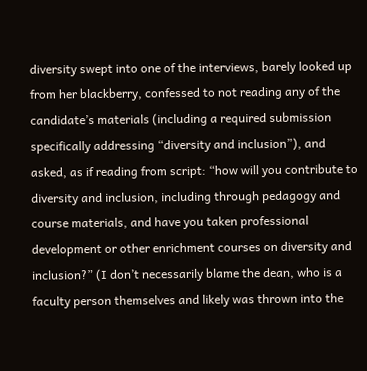diversity swept into one of the interviews, barely looked up from her blackberry, confessed to not reading any of the candidate’s materials (including a required submission specifically addressing “diversity and inclusion”), and asked, as if reading from script: “how will you contribute to diversity and inclusion, including through pedagogy and course materials, and have you taken professional development or other enrichment courses on diversity and inclusion?” (I don’t necessarily blame the dean, who is a faculty person themselves and likely was thrown into the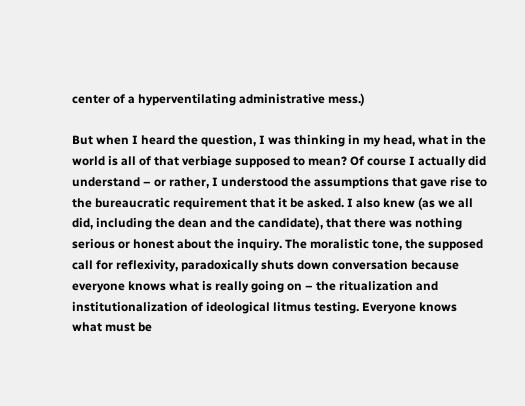center of a hyperventilating administrative mess.)

But when I heard the question, I was thinking in my head, what in the world is all of that verbiage supposed to mean? Of course I actually did understand – or rather, I understood the assumptions that gave rise to the bureaucratic requirement that it be asked. I also knew (as we all did, including the dean and the candidate), that there was nothing serious or honest about the inquiry. The moralistic tone, the supposed call for reflexivity, paradoxically shuts down conversation because everyone knows what is really going on – the ritualization and institutionalization of ideological litmus testing. Everyone knows what must be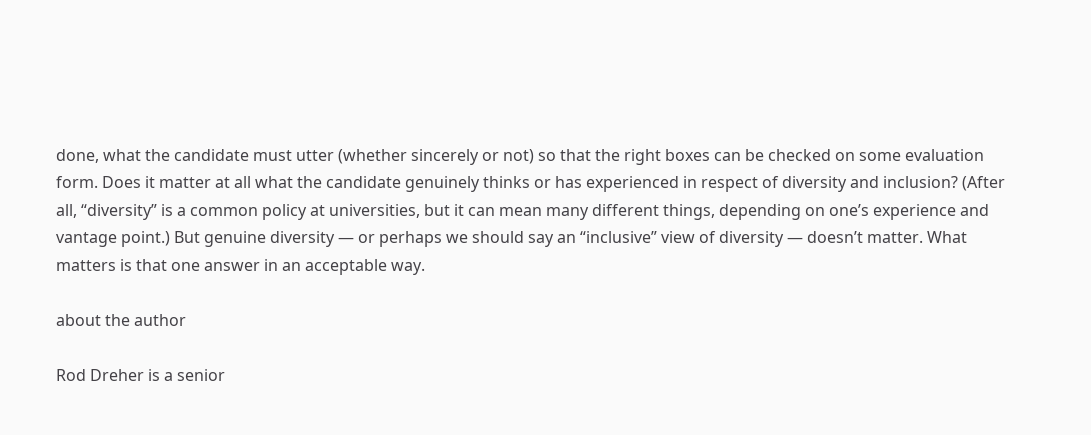done, what the candidate must utter (whether sincerely or not) so that the right boxes can be checked on some evaluation form. Does it matter at all what the candidate genuinely thinks or has experienced in respect of diversity and inclusion? (After all, “diversity” is a common policy at universities, but it can mean many different things, depending on one’s experience and vantage point.) But genuine diversity — or perhaps we should say an “inclusive” view of diversity — doesn’t matter. What matters is that one answer in an acceptable way.

about the author

Rod Dreher is a senior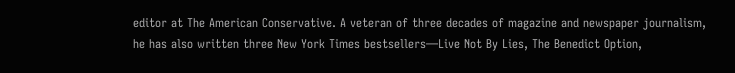editor at The American Conservative. A veteran of three decades of magazine and newspaper journalism, he has also written three New York Times bestsellers—Live Not By Lies, The Benedict Option,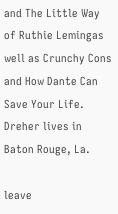and The Little Way of Ruthie Lemingas well as Crunchy Cons and How Dante Can Save Your Life. Dreher lives in Baton Rouge, La.

leave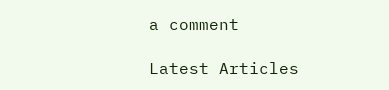a comment

Latest Articles